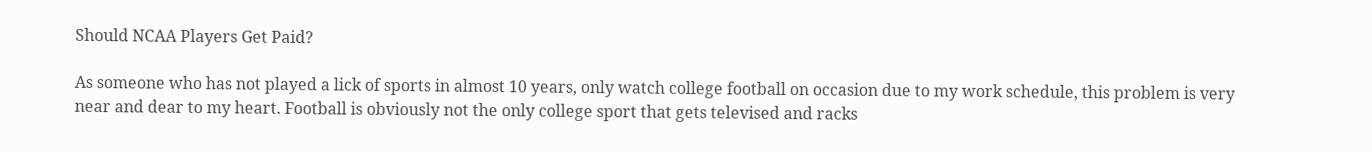Should NCAA Players Get Paid?

As someone who has not played a lick of sports in almost 10 years, only watch college football on occasion due to my work schedule, this problem is very near and dear to my heart. Football is obviously not the only college sport that gets televised and racks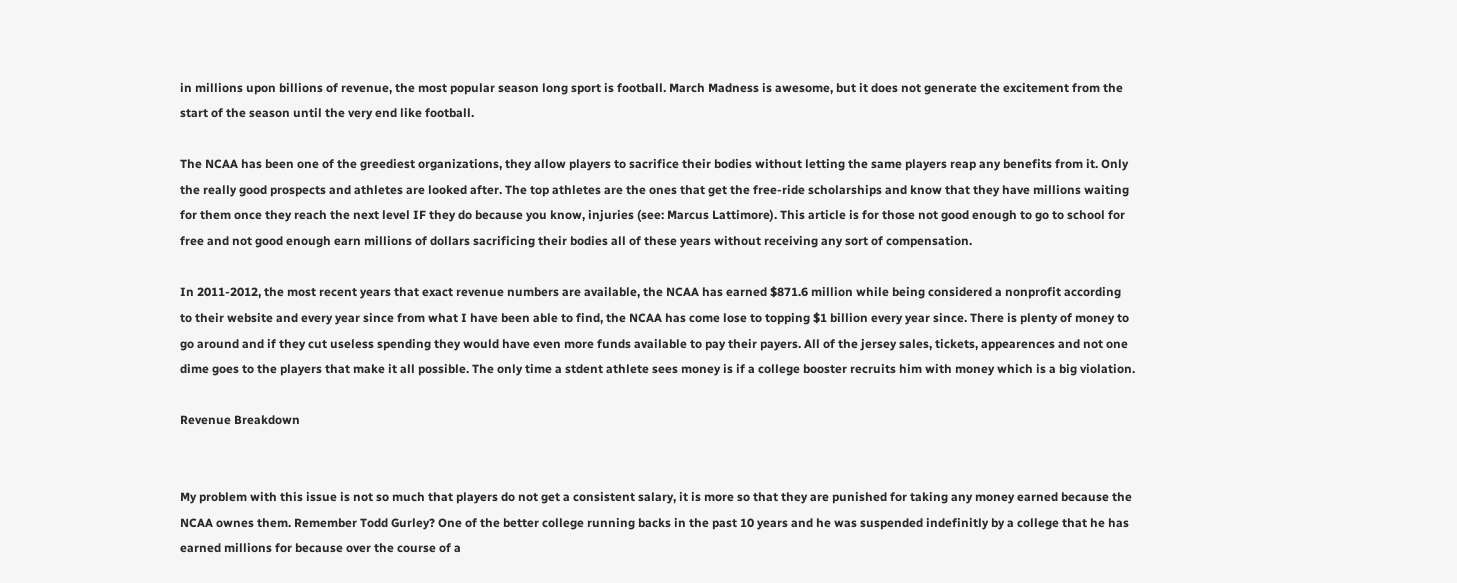in millions upon billions of revenue, the most popular season long sport is football. March Madness is awesome, but it does not generate the excitement from the start of the season until the very end like football.

The NCAA has been one of the greediest organizations, they allow players to sacrifice their bodies without letting the same players reap any benefits from it. Only the really good prospects and athletes are looked after. The top athletes are the ones that get the free-ride scholarships and know that they have millions waiting for them once they reach the next level IF they do because you know, injuries (see: Marcus Lattimore). This article is for those not good enough to go to school for free and not good enough earn millions of dollars sacrificing their bodies all of these years without receiving any sort of compensation.

In 2011-2012, the most recent years that exact revenue numbers are available, the NCAA has earned $871.6 million while being considered a nonprofit according to their website and every year since from what I have been able to find, the NCAA has come lose to topping $1 billion every year since. There is plenty of money to go around and if they cut useless spending they would have even more funds available to pay their payers. All of the jersey sales, tickets, appearences and not one dime goes to the players that make it all possible. The only time a stdent athlete sees money is if a college booster recruits him with money which is a big violation.

Revenue Breakdown


My problem with this issue is not so much that players do not get a consistent salary, it is more so that they are punished for taking any money earned because the NCAA ownes them. Remember Todd Gurley? One of the better college running backs in the past 10 years and he was suspended indefinitly by a college that he has earned millions for because over the course of a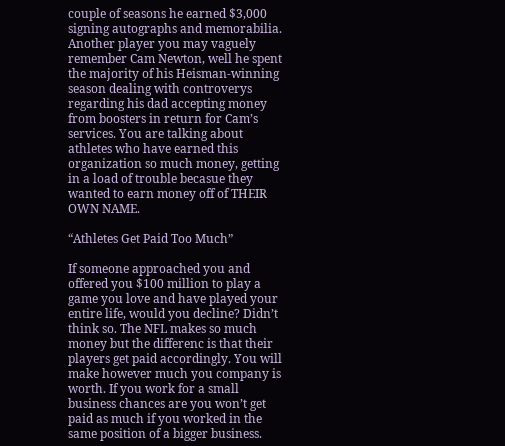couple of seasons he earned $3,000 signing autographs and memorabilia. Another player you may vaguely remember Cam Newton, well he spent the majority of his Heisman-winning season dealing with controverys regarding his dad accepting money from boosters in return for Cam’s services. You are talking about athletes who have earned this organization so much money, getting in a load of trouble becasue they wanted to earn money off of THEIR OWN NAME.

“Athletes Get Paid Too Much”

If someone approached you and offered you $100 million to play a game you love and have played your entire life, would you decline? Didn’t think so. The NFL makes so much money but the differenc is that their players get paid accordingly. You will make however much you company is worth. If you work for a small business chances are you won’t get paid as much if you worked in the same position of a bigger business.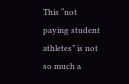This “not paying student athletes” is not so much a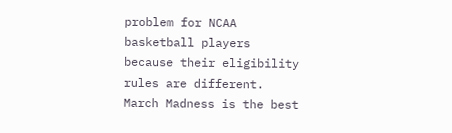problem for NCAA basketball players because their eligibility rules are different.  March Madness is the best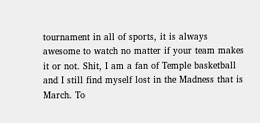tournament in all of sports, it is always awesome to watch no matter if your team makes it or not. Shit, I am a fan of Temple basketball and I still find myself lost in the Madness that is March. To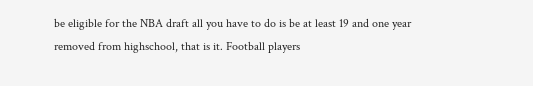be eligible for the NBA draft all you have to do is be at least 19 and one year removed from highschool, that is it. Football players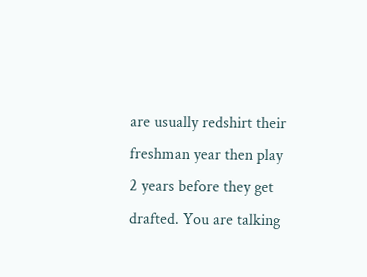are usually redshirt their freshman year then play 2 years before they get drafted. You are talking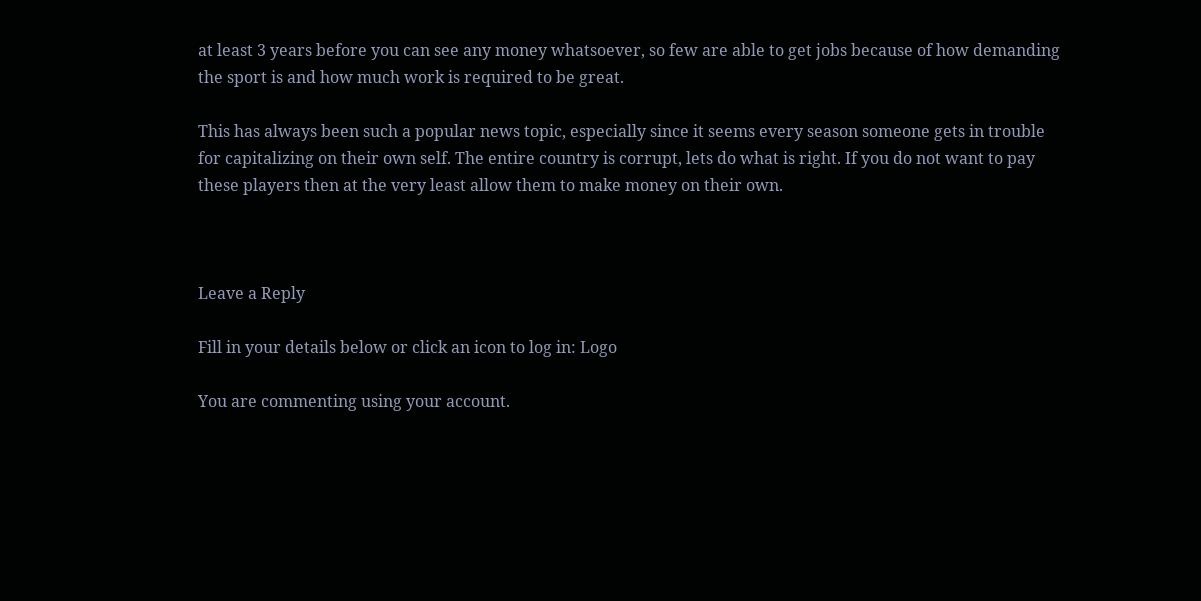at least 3 years before you can see any money whatsoever, so few are able to get jobs because of how demanding the sport is and how much work is required to be great.

This has always been such a popular news topic, especially since it seems every season someone gets in trouble for capitalizing on their own self. The entire country is corrupt, lets do what is right. If you do not want to pay these players then at the very least allow them to make money on their own.



Leave a Reply

Fill in your details below or click an icon to log in: Logo

You are commenting using your account.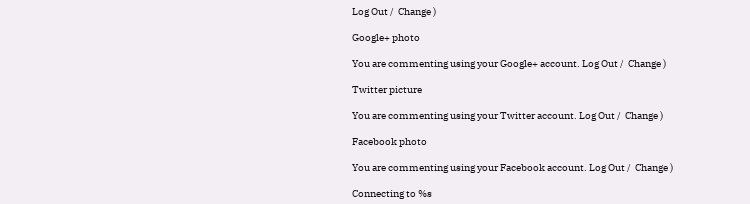Log Out /  Change )

Google+ photo

You are commenting using your Google+ account. Log Out /  Change )

Twitter picture

You are commenting using your Twitter account. Log Out /  Change )

Facebook photo

You are commenting using your Facebook account. Log Out /  Change )

Connecting to %s